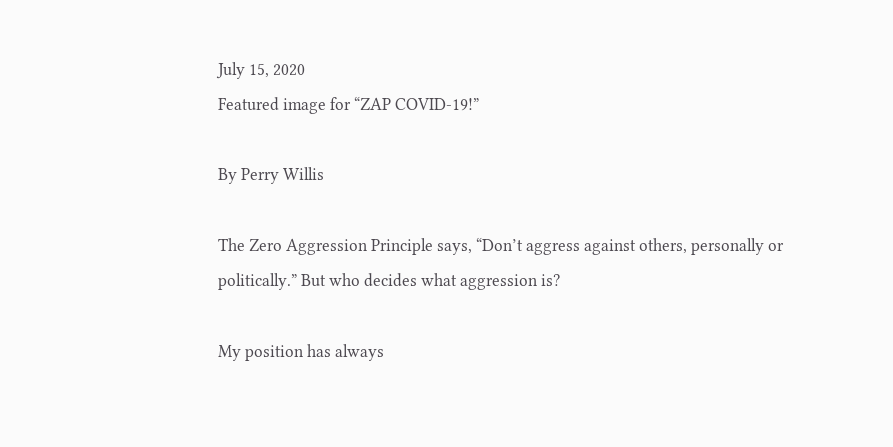July 15, 2020
Featured image for “ZAP COVID-19!”

By Perry Willis

The Zero Aggression Principle says, “Don’t aggress against others, personally or politically.” But who decides what aggression is?

My position has always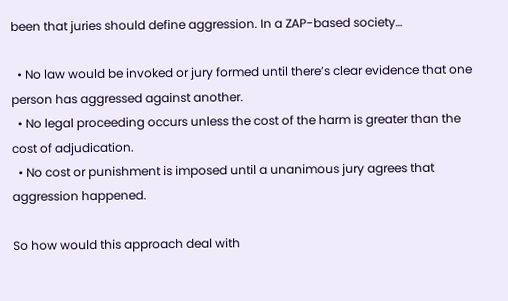been that juries should define aggression. In a ZAP-based society…

  • No law would be invoked or jury formed until there’s clear evidence that one person has aggressed against another.
  • No legal proceeding occurs unless the cost of the harm is greater than the cost of adjudication.
  • No cost or punishment is imposed until a unanimous jury agrees that aggression happened.

So how would this approach deal with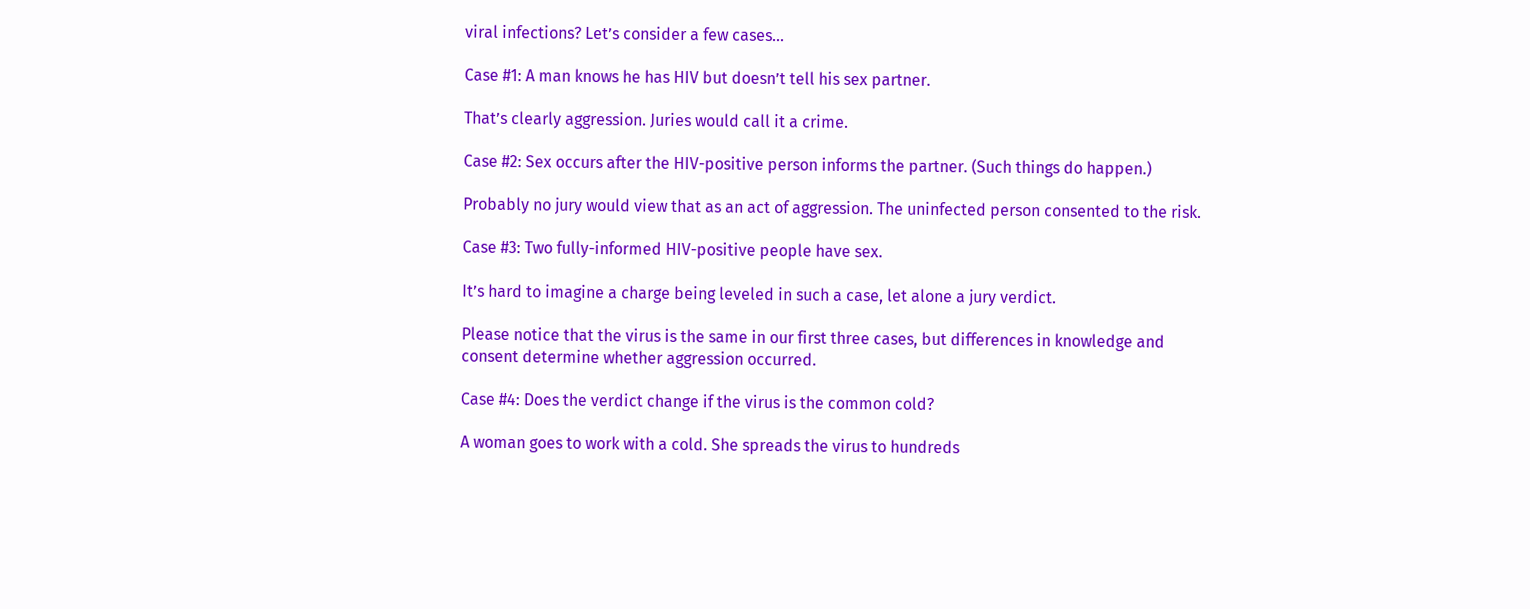viral infections? Let’s consider a few cases…

Case #1: A man knows he has HIV but doesn’t tell his sex partner.

That’s clearly aggression. Juries would call it a crime.

Case #2: Sex occurs after the HIV-positive person informs the partner. (Such things do happen.)

Probably no jury would view that as an act of aggression. The uninfected person consented to the risk.

Case #3: Two fully-informed HIV-positive people have sex.

It’s hard to imagine a charge being leveled in such a case, let alone a jury verdict.

Please notice that the virus is the same in our first three cases, but differences in knowledge and consent determine whether aggression occurred.

Case #4: Does the verdict change if the virus is the common cold?

A woman goes to work with a cold. She spreads the virus to hundreds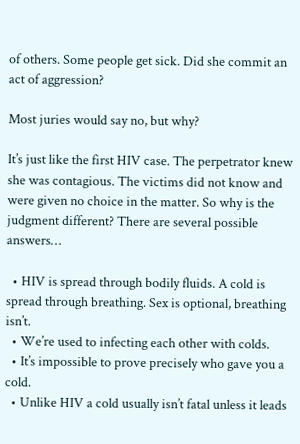of others. Some people get sick. Did she commit an act of aggression?

Most juries would say no, but why?

It’s just like the first HIV case. The perpetrator knew she was contagious. The victims did not know and were given no choice in the matter. So why is the judgment different? There are several possible answers…

  • HIV is spread through bodily fluids. A cold is spread through breathing. Sex is optional, breathing isn’t.
  • We’re used to infecting each other with colds.
  • It’s impossible to prove precisely who gave you a cold.
  • Unlike HIV a cold usually isn’t fatal unless it leads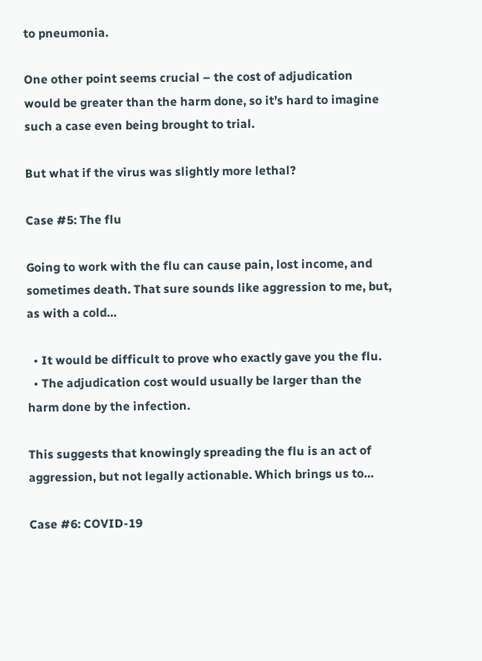to pneumonia.

One other point seems crucial – the cost of adjudication would be greater than the harm done, so it’s hard to imagine such a case even being brought to trial.

But what if the virus was slightly more lethal?

Case #5: The flu

Going to work with the flu can cause pain, lost income, and sometimes death. That sure sounds like aggression to me, but, as with a cold…

  • It would be difficult to prove who exactly gave you the flu.
  • The adjudication cost would usually be larger than the harm done by the infection.

This suggests that knowingly spreading the flu is an act of aggression, but not legally actionable. Which brings us to…

Case #6: COVID-19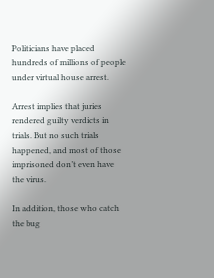Politicians have placed hundreds of millions of people under virtual house arrest.

Arrest implies that juries rendered guilty verdicts in trials. But no such trials happened, and most of those imprisoned don’t even have the virus.

In addition, those who catch the bug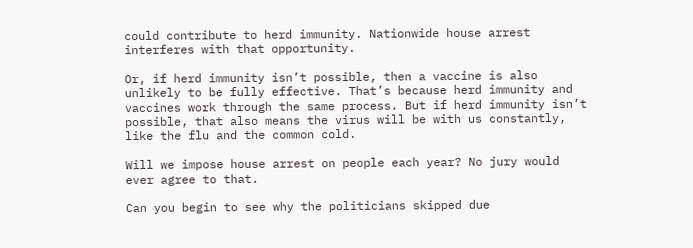could contribute to herd immunity. Nationwide house arrest interferes with that opportunity.

Or, if herd immunity isn’t possible, then a vaccine is also unlikely to be fully effective. That’s because herd immunity and vaccines work through the same process. But if herd immunity isn’t possible, that also means the virus will be with us constantly, like the flu and the common cold.

Will we impose house arrest on people each year? No jury would ever agree to that.

Can you begin to see why the politicians skipped due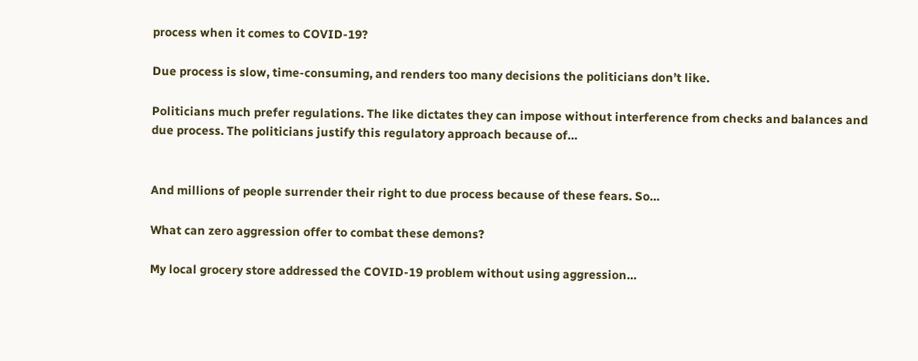process when it comes to COVID-19?

Due process is slow, time-consuming, and renders too many decisions the politicians don’t like.

Politicians much prefer regulations. The like dictates they can impose without interference from checks and balances and due process. The politicians justify this regulatory approach because of…


And millions of people surrender their right to due process because of these fears. So…

What can zero aggression offer to combat these demons?

My local grocery store addressed the COVID-19 problem without using aggression…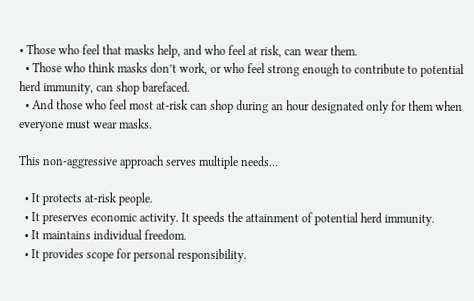• Those who feel that masks help, and who feel at risk, can wear them.
  • Those who think masks don’t work, or who feel strong enough to contribute to potential herd immunity, can shop barefaced.
  • And those who feel most at-risk can shop during an hour designated only for them when everyone must wear masks.

This non-aggressive approach serves multiple needs…

  • It protects at-risk people.
  • It preserves economic activity. It speeds the attainment of potential herd immunity.
  • It maintains individual freedom.
  • It provides scope for personal responsibility.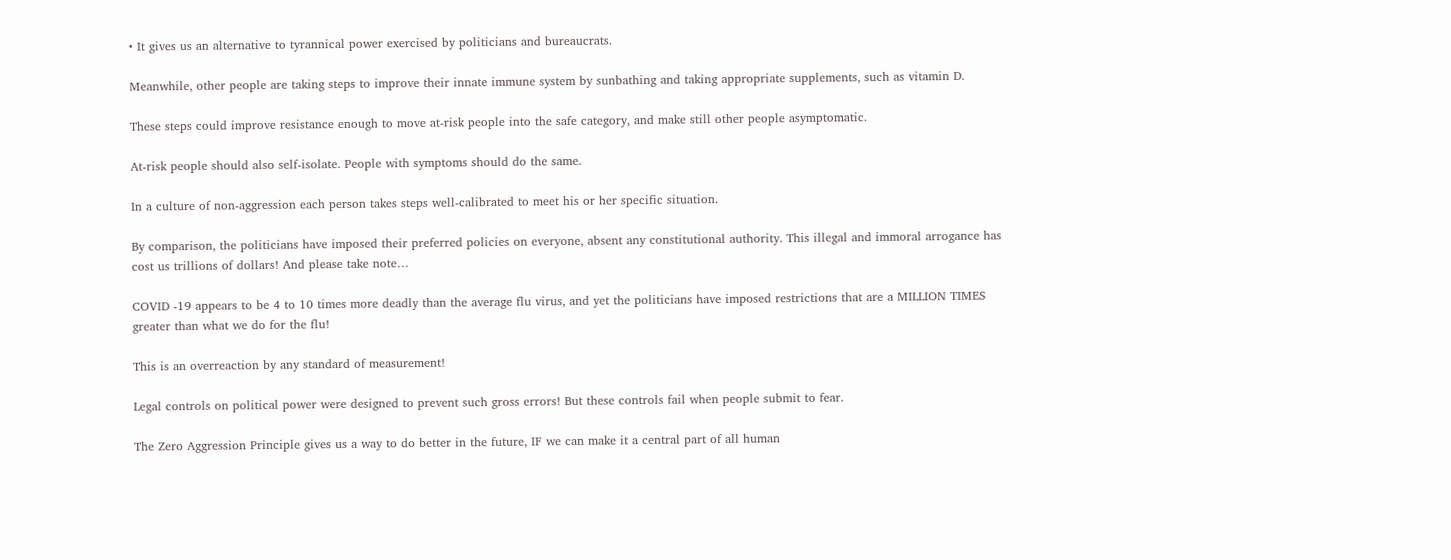• It gives us an alternative to tyrannical power exercised by politicians and bureaucrats.

Meanwhile, other people are taking steps to improve their innate immune system by sunbathing and taking appropriate supplements, such as vitamin D.

These steps could improve resistance enough to move at-risk people into the safe category, and make still other people asymptomatic.

At-risk people should also self-isolate. People with symptoms should do the same.

In a culture of non-aggression each person takes steps well-calibrated to meet his or her specific situation.

By comparison, the politicians have imposed their preferred policies on everyone, absent any constitutional authority. This illegal and immoral arrogance has cost us trillions of dollars! And please take note…

COVID -19 appears to be 4 to 10 times more deadly than the average flu virus, and yet the politicians have imposed restrictions that are a MILLION TIMES greater than what we do for the flu!

This is an overreaction by any standard of measurement!

Legal controls on political power were designed to prevent such gross errors! But these controls fail when people submit to fear.

The Zero Aggression Principle gives us a way to do better in the future, IF we can make it a central part of all human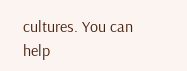cultures. You can help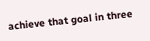achieve that goal in three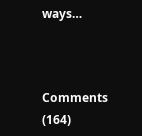ways…



Comments (164)